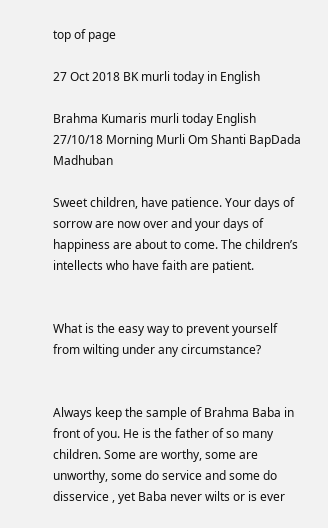top of page

27 Oct 2018 BK murli today in English

Brahma Kumaris murli today English 27/10/18 Morning Murli Om Shanti BapDada Madhuban

Sweet children, have patience. Your days of sorrow are now over and your days of happiness are about to come. The children’s intellects who have faith are patient.


What is the easy way to prevent yourself from wilting under any circumstance?


Always keep the sample of Brahma Baba in front of you. He is the father of so many children. Some are worthy, some are unworthy, some do service and some do disservice , yet Baba never wilts or is ever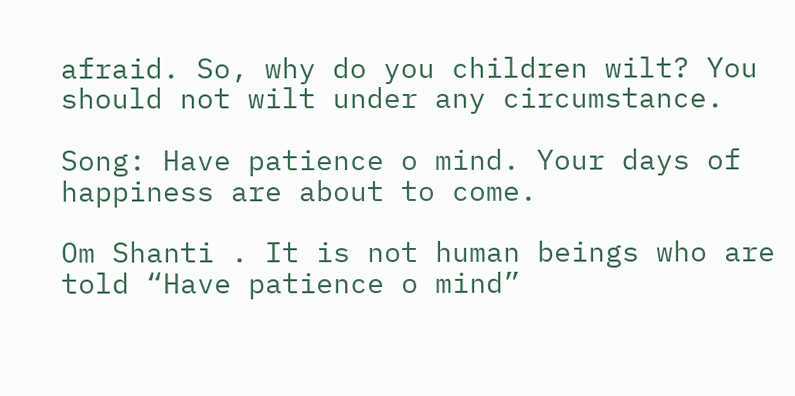afraid. So, why do you children wilt? You should not wilt under any circumstance.

Song: Have patience o mind. Your days of happiness are about to come.

Om Shanti . It is not human beings who are told “Have patience o mind”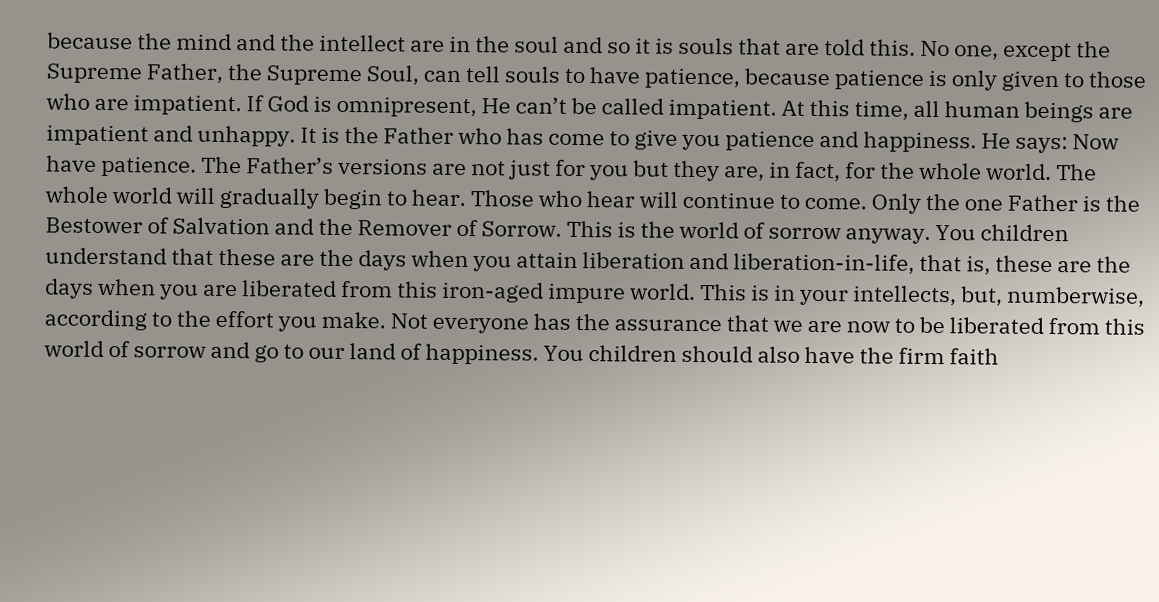because the mind and the intellect are in the soul and so it is souls that are told this. No one, except the Supreme Father, the Supreme Soul, can tell souls to have patience, because patience is only given to those who are impatient. If God is omnipresent, He can’t be called impatient. At this time, all human beings are impatient and unhappy. It is the Father who has come to give you patience and happiness. He says: Now have patience. The Father’s versions are not just for you but they are, in fact, for the whole world. The whole world will gradually begin to hear. Those who hear will continue to come. Only the one Father is the Bestower of Salvation and the Remover of Sorrow. This is the world of sorrow anyway. You children understand that these are the days when you attain liberation and liberation-in-life, that is, these are the days when you are liberated from this iron-aged impure world. This is in your intellects, but, numberwise, according to the effort you make. Not everyone has the assurance that we are now to be liberated from this world of sorrow and go to our land of happiness. You children should also have the firm faith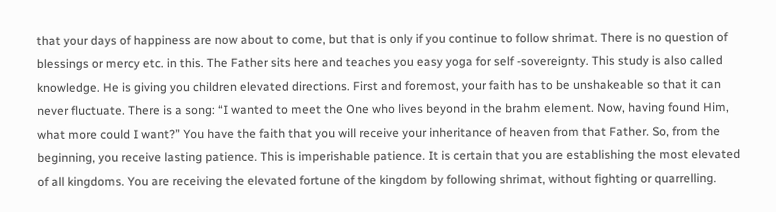that your days of happiness are now about to come, but that is only if you continue to follow shrimat. There is no question of blessings or mercy etc. in this. The Father sits here and teaches you easy yoga for self -sovereignty. This study is also called knowledge. He is giving you children elevated directions. First and foremost, your faith has to be unshakeable so that it can never fluctuate. There is a song: “I wanted to meet the One who lives beyond in the brahm element. Now, having found Him, what more could I want?” You have the faith that you will receive your inheritance of heaven from that Father. So, from the beginning, you receive lasting patience. This is imperishable patience. It is certain that you are establishing the most elevated of all kingdoms. You are receiving the elevated fortune of the kingdom by following shrimat, without fighting or quarrelling.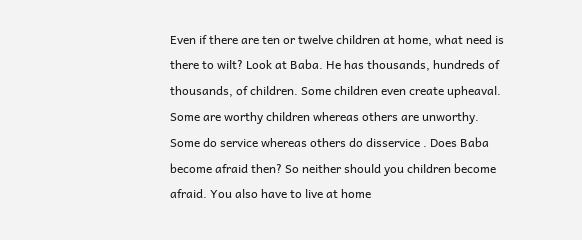Even if there are ten or twelve children at home, what need is there to wilt? Look at Baba. He has thousands, hundreds of thousands, of children. Some children even create upheaval. Some are worthy children whereas others are unworthy. Some do service whereas others do disservice . Does Baba become afraid then? So neither should you children become afraid. You also have to live at home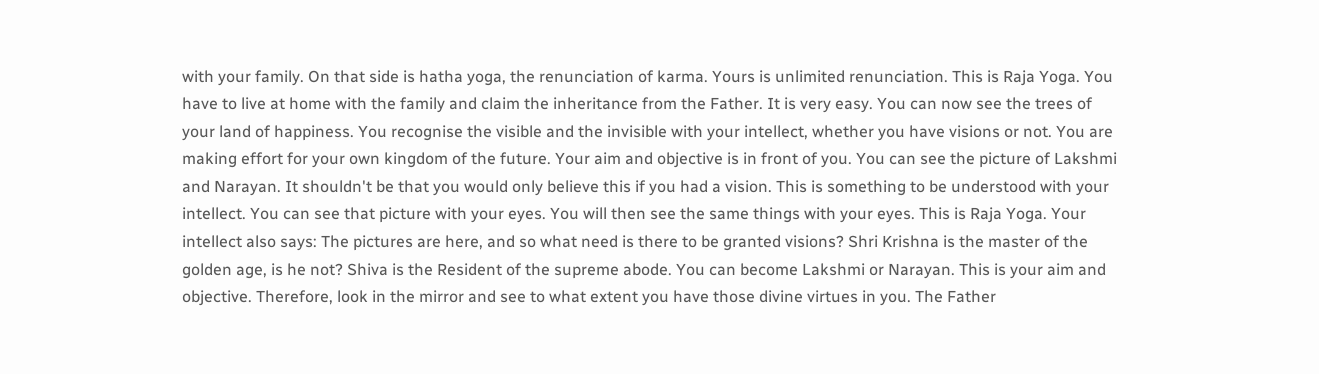with your family. On that side is hatha yoga, the renunciation of karma. Yours is unlimited renunciation. This is Raja Yoga. You have to live at home with the family and claim the inheritance from the Father. It is very easy. You can now see the trees of your land of happiness. You recognise the visible and the invisible with your intellect, whether you have visions or not. You are making effort for your own kingdom of the future. Your aim and objective is in front of you. You can see the picture of Lakshmi and Narayan. It shouldn't be that you would only believe this if you had a vision. This is something to be understood with your intellect. You can see that picture with your eyes. You will then see the same things with your eyes. This is Raja Yoga. Your intellect also says: The pictures are here, and so what need is there to be granted visions? Shri Krishna is the master of the golden age, is he not? Shiva is the Resident of the supreme abode. You can become Lakshmi or Narayan. This is your aim and objective. Therefore, look in the mirror and see to what extent you have those divine virtues in you. The Father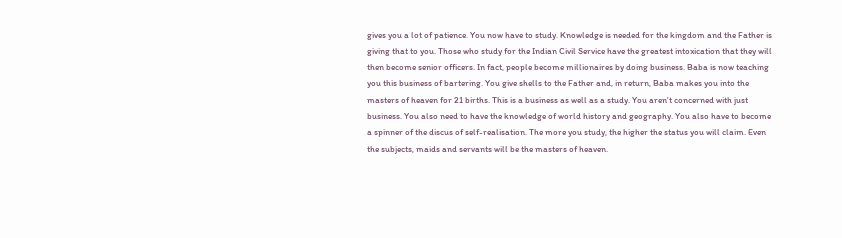gives you a lot of patience. You now have to study. Knowledge is needed for the kingdom and the Father is giving that to you. Those who study for the Indian Civil Service have the greatest intoxication that they will then become senior officers. In fact, people become millionaires by doing business. Baba is now teaching you this business of bartering. You give shells to the Father and, in return, Baba makes you into the masters of heaven for 21 births. This is a business as well as a study. You aren't concerned with just business. You also need to have the knowledge of world history and geography. You also have to become a spinner of the discus of self-realisation. The more you study, the higher the status you will claim. Even the subjects, maids and servants will be the masters of heaven.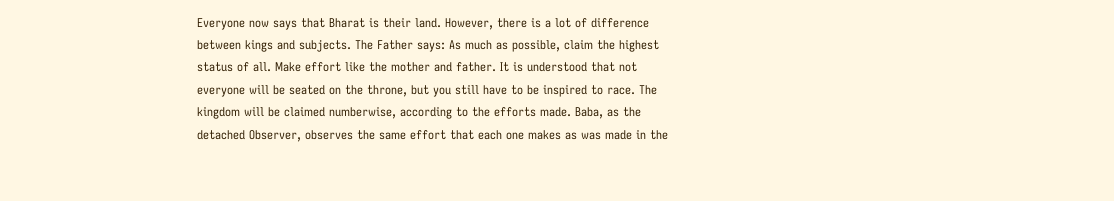Everyone now says that Bharat is their land. However, there is a lot of difference between kings and subjects. The Father says: As much as possible, claim the highest status of all. Make effort like the mother and father. It is understood that not everyone will be seated on the throne, but you still have to be inspired to race. The kingdom will be claimed numberwise, according to the efforts made. Baba, as the detached Observer, observes the same effort that each one makes as was made in the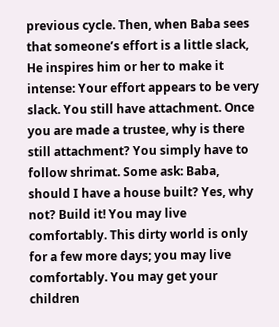previous cycle. Then, when Baba sees that someone’s effort is a little slack, He inspires him or her to make it intense: Your effort appears to be very slack. You still have attachment. Once you are made a trustee, why is there still attachment? You simply have to follow shrimat. Some ask: Baba, should I have a house built? Yes, why not? Build it! You may live comfortably. This dirty world is only for a few more days; you may live comfortably. You may get your children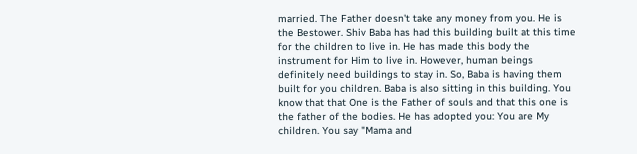married. The Father doesn't take any money from you. He is the Bestower. Shiv Baba has had this building built at this time for the children to live in. He has made this body the instrument for Him to live in. However, human beings definitely need buildings to stay in. So, Baba is having them built for you children. Baba is also sitting in this building. You know that that One is the Father of souls and that this one is the father of the bodies. He has adopted you: You are My children. You say "Mama and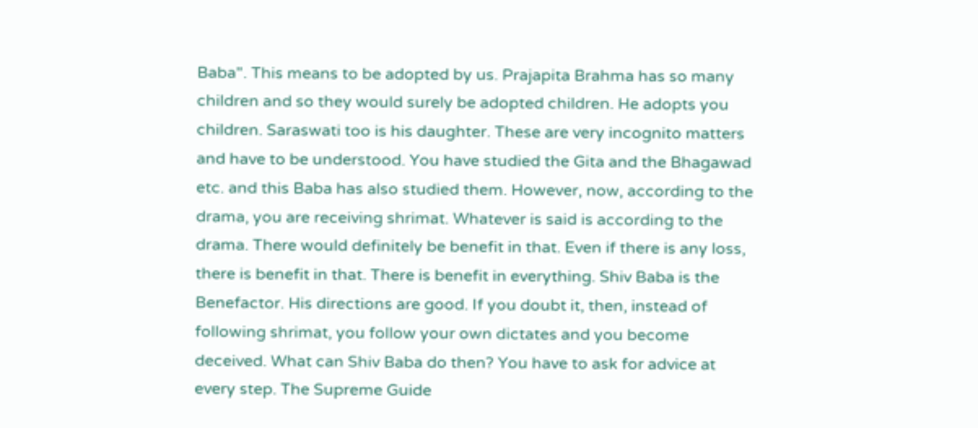Baba". This means to be adopted by us. Prajapita Brahma has so many children and so they would surely be adopted children. He adopts you children. Saraswati too is his daughter. These are very incognito matters and have to be understood. You have studied the Gita and the Bhagawad etc. and this Baba has also studied them. However, now, according to the drama, you are receiving shrimat. Whatever is said is according to the drama. There would definitely be benefit in that. Even if there is any loss, there is benefit in that. There is benefit in everything. Shiv Baba is the Benefactor. His directions are good. If you doubt it, then, instead of following shrimat, you follow your own dictates and you become deceived. What can Shiv Baba do then? You have to ask for advice at every step. The Supreme Guide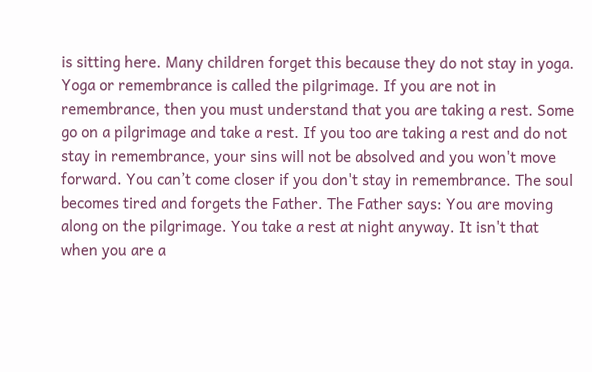is sitting here. Many children forget this because they do not stay in yoga. Yoga or remembrance is called the pilgrimage. If you are not in remembrance, then you must understand that you are taking a rest. Some go on a pilgrimage and take a rest. If you too are taking a rest and do not stay in remembrance, your sins will not be absolved and you won't move forward. You can’t come closer if you don't stay in remembrance. The soul becomes tired and forgets the Father. The Father says: You are moving along on the pilgrimage. You take a rest at night anyway. It isn't that when you are a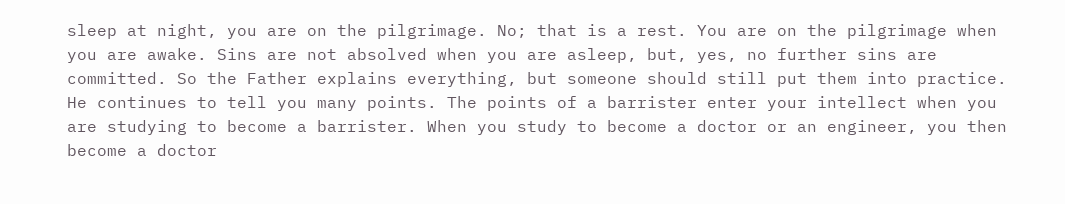sleep at night, you are on the pilgrimage. No; that is a rest. You are on the pilgrimage when you are awake. Sins are not absolved when you are asleep, but, yes, no further sins are committed. So the Father explains everything, but someone should still put them into practice. He continues to tell you many points. The points of a barrister enter your intellect when you are studying to become a barrister. When you study to become a doctor or an engineer, you then become a doctor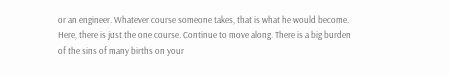or an engineer. Whatever course someone takes, that is what he would become. Here, there is just the one course. Continue to move along. There is a big burden of the sins of many births on your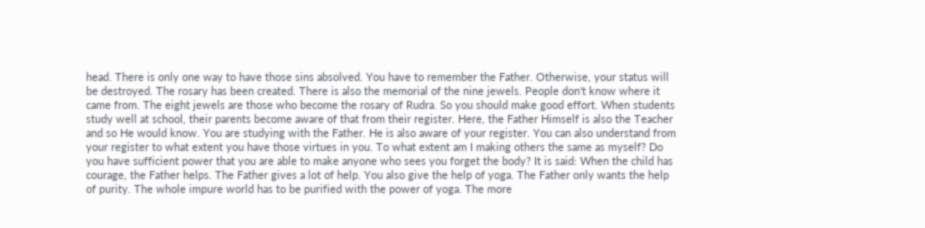head. There is only one way to have those sins absolved. You have to remember the Father. Otherwise, your status will be destroyed. The rosary has been created. There is also the memorial of the nine jewels. People don't know where it came from. The eight jewels are those who become the rosary of Rudra. So you should make good effort. When students study well at school, their parents become aware of that from their register. Here, the Father Himself is also the Teacher and so He would know. You are studying with the Father. He is also aware of your register. You can also understand from your register to what extent you have those virtues in you. To what extent am I making others the same as myself? Do you have sufficient power that you are able to make anyone who sees you forget the body? It is said: When the child has courage, the Father helps. The Father gives a lot of help. You also give the help of yoga. The Father only wants the help of purity. The whole impure world has to be purified with the power of yoga. The more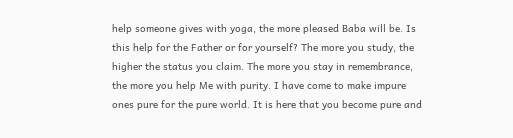help someone gives with yoga, the more pleased Baba will be. Is this help for the Father or for yourself? The more you study, the higher the status you claim. The more you stay in remembrance, the more you help Me with purity. I have come to make impure ones pure for the pure world. It is here that you become pure and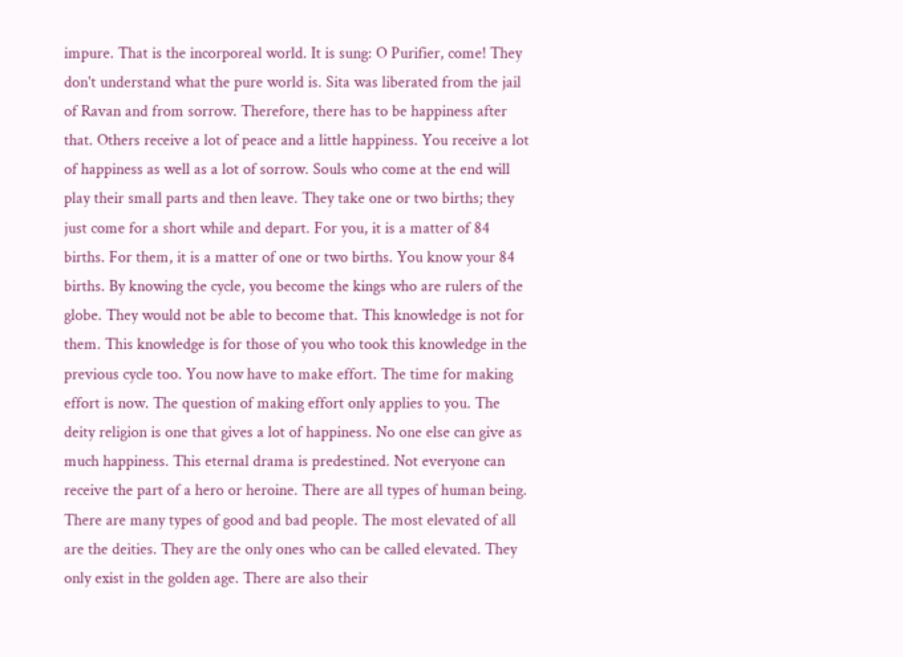impure. That is the incorporeal world. It is sung: O Purifier, come! They don't understand what the pure world is. Sita was liberated from the jail of Ravan and from sorrow. Therefore, there has to be happiness after that. Others receive a lot of peace and a little happiness. You receive a lot of happiness as well as a lot of sorrow. Souls who come at the end will play their small parts and then leave. They take one or two births; they just come for a short while and depart. For you, it is a matter of 84 births. For them, it is a matter of one or two births. You know your 84 births. By knowing the cycle, you become the kings who are rulers of the globe. They would not be able to become that. This knowledge is not for them. This knowledge is for those of you who took this knowledge in the previous cycle too. You now have to make effort. The time for making effort is now. The question of making effort only applies to you. The deity religion is one that gives a lot of happiness. No one else can give as much happiness. This eternal drama is predestined. Not everyone can receive the part of a hero or heroine. There are all types of human being. There are many types of good and bad people. The most elevated of all are the deities. They are the only ones who can be called elevated. They only exist in the golden age. There are also their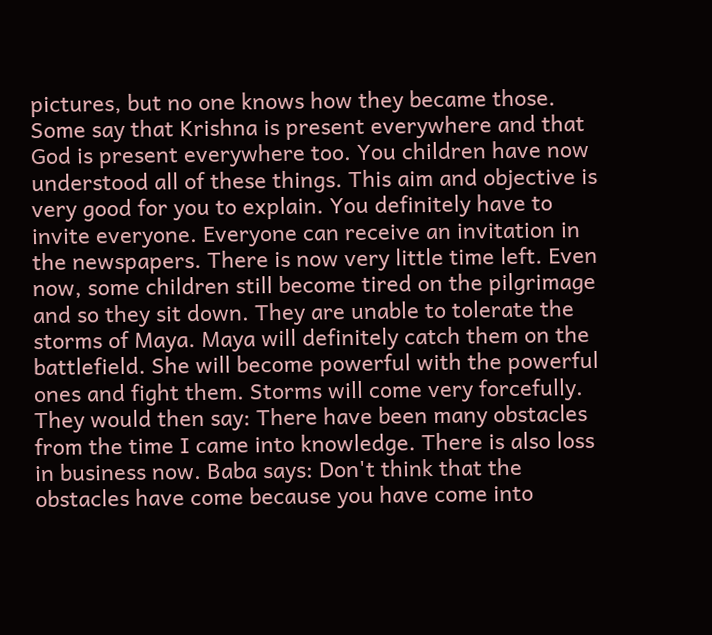pictures, but no one knows how they became those. Some say that Krishna is present everywhere and that God is present everywhere too. You children have now understood all of these things. This aim and objective is very good for you to explain. You definitely have to invite everyone. Everyone can receive an invitation in the newspapers. There is now very little time left. Even now, some children still become tired on the pilgrimage and so they sit down. They are unable to tolerate the storms of Maya. Maya will definitely catch them on the battlefield. She will become powerful with the powerful ones and fight them. Storms will come very forcefully. They would then say: There have been many obstacles from the time I came into knowledge. There is also loss in business now. Baba says: Don't think that the obstacles have come because you have come into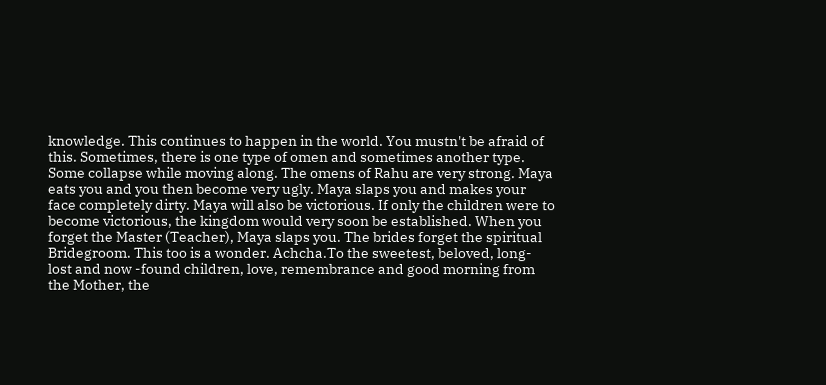knowledge. This continues to happen in the world. You mustn't be afraid of this. Sometimes, there is one type of omen and sometimes another type. Some collapse while moving along. The omens of Rahu are very strong. Maya eats you and you then become very ugly. Maya slaps you and makes your face completely dirty. Maya will also be victorious. If only the children were to become victorious, the kingdom would very soon be established. When you forget the Master (Teacher), Maya slaps you. The brides forget the spiritual Bridegroom. This too is a wonder. Achcha.To the sweetest, beloved, long-lost and now -found children, love, remembrance and good morning from the Mother, the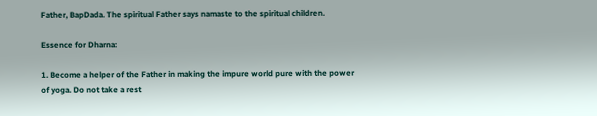Father, BapDada. The spiritual Father says namaste to the spiritual children.

Essence for Dharna:

1. Become a helper of the Father in making the impure world pure with the power of yoga. Do not take a rest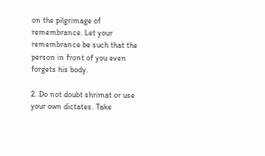on the pilgrimage of remembrance. Let your remembrance be such that the person in front of you even forgets his body.

2. Do not doubt shrimat or use your own dictates. Take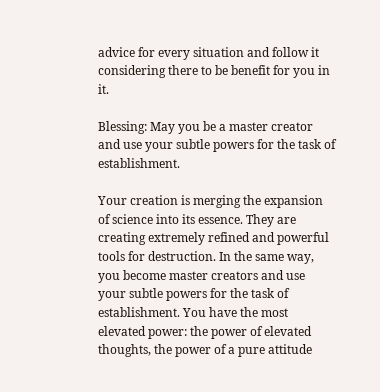advice for every situation and follow it considering there to be benefit for you in it.

Blessing: May you be a master creator and use your subtle powers for the task of establishment.

Your creation is merging the expansion of science into its essence. They are creating extremely refined and powerful tools for destruction. In the same way, you become master creators and use your subtle powers for the task of establishment. You have the most elevated power: the power of elevated thoughts, the power of a pure attitude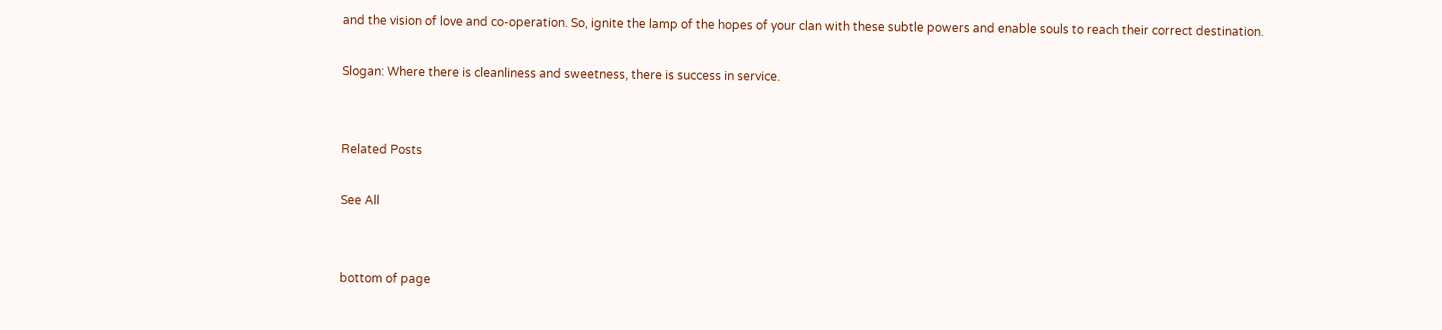and the vision of love and co-operation. So, ignite the lamp of the hopes of your clan with these subtle powers and enable souls to reach their correct destination.

Slogan: Where there is cleanliness and sweetness, there is success in service.


Related Posts

See All


bottom of page